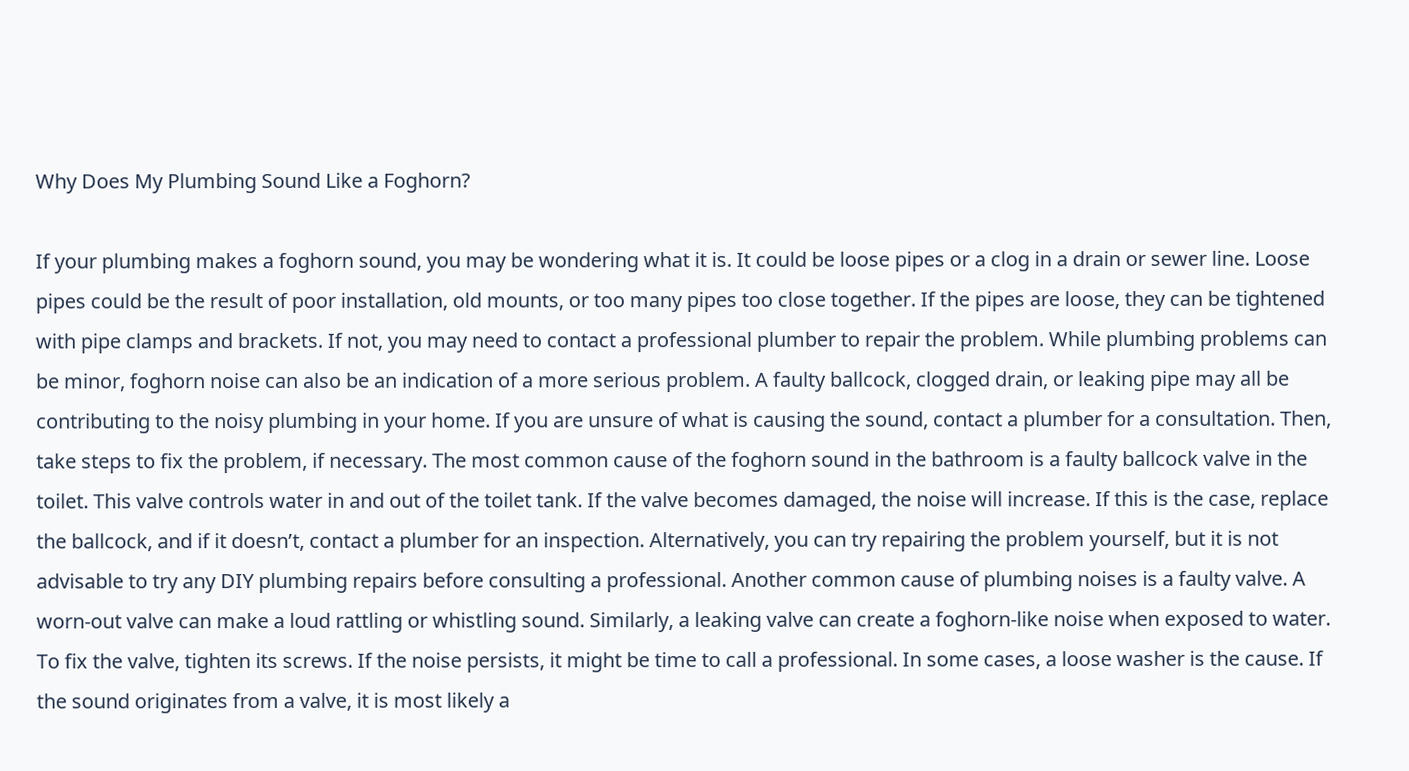Why Does My Plumbing Sound Like a Foghorn?

If your plumbing makes a foghorn sound, you may be wondering what it is. It could be loose pipes or a clog in a drain or sewer line. Loose pipes could be the result of poor installation, old mounts, or too many pipes too close together. If the pipes are loose, they can be tightened with pipe clamps and brackets. If not, you may need to contact a professional plumber to repair the problem. While plumbing problems can be minor, foghorn noise can also be an indication of a more serious problem. A faulty ballcock, clogged drain, or leaking pipe may all be contributing to the noisy plumbing in your home. If you are unsure of what is causing the sound, contact a plumber for a consultation. Then, take steps to fix the problem, if necessary. The most common cause of the foghorn sound in the bathroom is a faulty ballcock valve in the toilet. This valve controls water in and out of the toilet tank. If the valve becomes damaged, the noise will increase. If this is the case, replace the ballcock, and if it doesn’t, contact a plumber for an inspection. Alternatively, you can try repairing the problem yourself, but it is not advisable to try any DIY plumbing repairs before consulting a professional. Another common cause of plumbing noises is a faulty valve. A worn-out valve can make a loud rattling or whistling sound. Similarly, a leaking valve can create a foghorn-like noise when exposed to water. To fix the valve, tighten its screws. If the noise persists, it might be time to call a professional. In some cases, a loose washer is the cause. If the sound originates from a valve, it is most likely a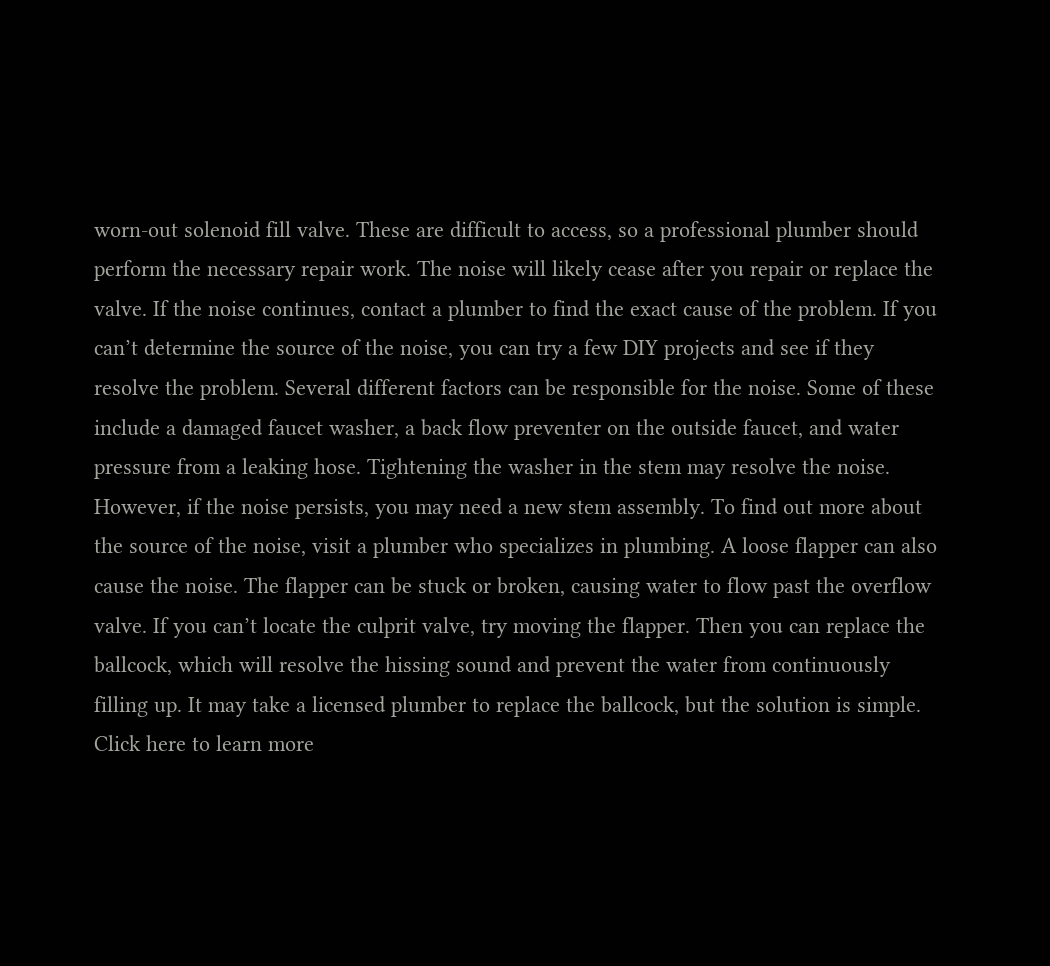worn-out solenoid fill valve. These are difficult to access, so a professional plumber should perform the necessary repair work. The noise will likely cease after you repair or replace the valve. If the noise continues, contact a plumber to find the exact cause of the problem. If you can’t determine the source of the noise, you can try a few DIY projects and see if they resolve the problem. Several different factors can be responsible for the noise. Some of these include a damaged faucet washer, a back flow preventer on the outside faucet, and water pressure from a leaking hose. Tightening the washer in the stem may resolve the noise. However, if the noise persists, you may need a new stem assembly. To find out more about the source of the noise, visit a plumber who specializes in plumbing. A loose flapper can also cause the noise. The flapper can be stuck or broken, causing water to flow past the overflow valve. If you can’t locate the culprit valve, try moving the flapper. Then you can replace the ballcock, which will resolve the hissing sound and prevent the water from continuously filling up. It may take a licensed plumber to replace the ballcock, but the solution is simple. Click here to learn more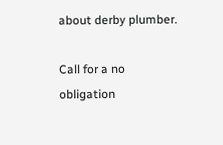about derby plumber.

Call for a no obligation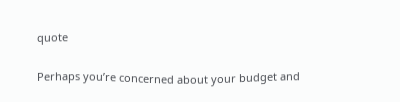quote

Perhaps you’re concerned about your budget and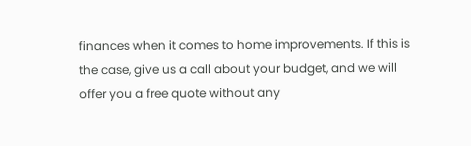finances when it comes to home improvements. If this is the case, give us a call about your budget, and we will offer you a free quote without any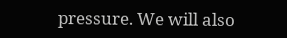pressure. We will also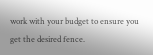work with your budget to ensure you get the desired fence.